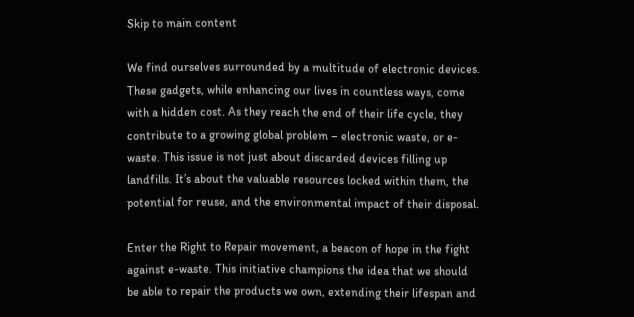Skip to main content

We find ourselves surrounded by a multitude of electronic devices. These gadgets, while enhancing our lives in countless ways, come with a hidden cost. As they reach the end of their life cycle, they contribute to a growing global problem – electronic waste, or e-waste. This issue is not just about discarded devices filling up landfills. It’s about the valuable resources locked within them, the potential for reuse, and the environmental impact of their disposal.

Enter the Right to Repair movement, a beacon of hope in the fight against e-waste. This initiative champions the idea that we should be able to repair the products we own, extending their lifespan and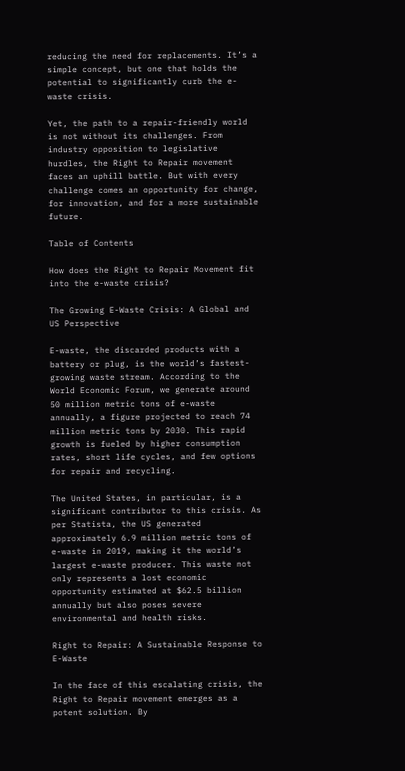reducing the need for replacements. It’s a simple concept, but one that holds the potential to significantly curb the e-waste crisis.

Yet, the path to a repair-friendly world is not without its challenges. From industry opposition to legislative hurdles, the Right to Repair movement faces an uphill battle. But with every challenge comes an opportunity for change, for innovation, and for a more sustainable future.

Table of Contents

How does the Right to Repair Movement fit into the e-waste crisis?

The Growing E-Waste Crisis: A Global and US Perspective

E-waste, the discarded products with a battery or plug, is the world’s fastest-growing waste stream. According to the World Economic Forum, we generate around 50 million metric tons of e-waste annually, a figure projected to reach 74 million metric tons by 2030. This rapid growth is fueled by higher consumption rates, short life cycles, and few options for repair and recycling.

The United States, in particular, is a significant contributor to this crisis. As per Statista, the US generated approximately 6.9 million metric tons of e-waste in 2019, making it the world’s largest e-waste producer. This waste not only represents a lost economic opportunity estimated at $62.5 billion annually but also poses severe environmental and health risks.

Right to Repair: A Sustainable Response to E-Waste

In the face of this escalating crisis, the Right to Repair movement emerges as a potent solution. By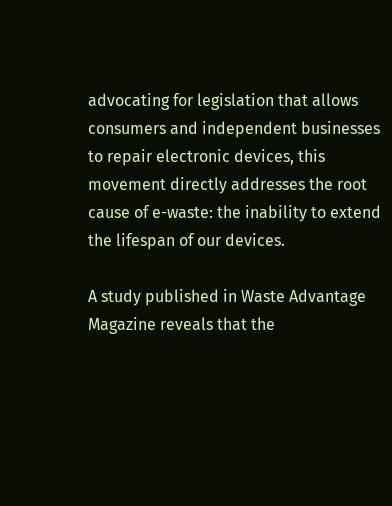advocating for legislation that allows consumers and independent businesses to repair electronic devices, this movement directly addresses the root cause of e-waste: the inability to extend the lifespan of our devices.

A study published in Waste Advantage Magazine reveals that the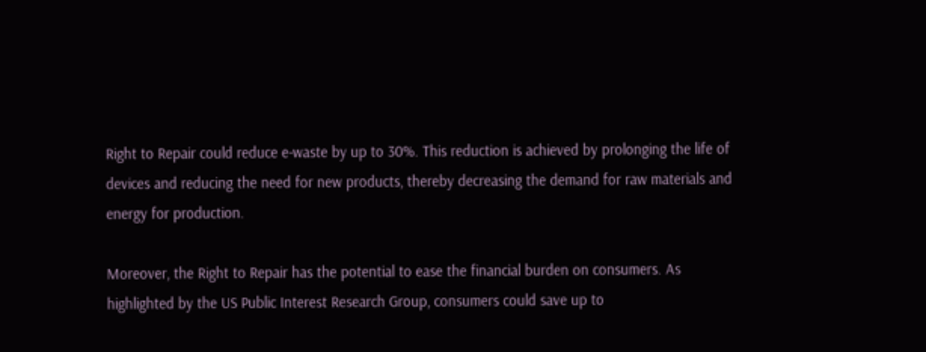Right to Repair could reduce e-waste by up to 30%. This reduction is achieved by prolonging the life of devices and reducing the need for new products, thereby decreasing the demand for raw materials and energy for production.

Moreover, the Right to Repair has the potential to ease the financial burden on consumers. As highlighted by the US Public Interest Research Group, consumers could save up to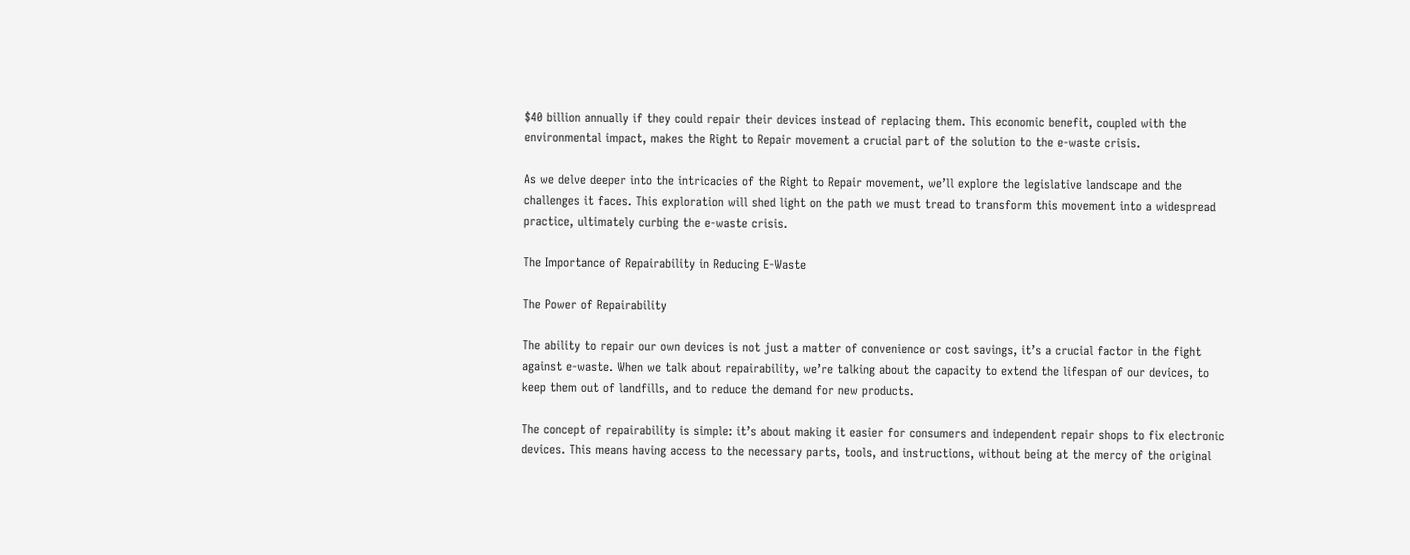$40 billion annually if they could repair their devices instead of replacing them. This economic benefit, coupled with the environmental impact, makes the Right to Repair movement a crucial part of the solution to the e-waste crisis.

As we delve deeper into the intricacies of the Right to Repair movement, we’ll explore the legislative landscape and the challenges it faces. This exploration will shed light on the path we must tread to transform this movement into a widespread practice, ultimately curbing the e-waste crisis.

The Importance of Repairability in Reducing E-Waste

The Power of Repairability

The ability to repair our own devices is not just a matter of convenience or cost savings, it’s a crucial factor in the fight against e-waste. When we talk about repairability, we’re talking about the capacity to extend the lifespan of our devices, to keep them out of landfills, and to reduce the demand for new products.

The concept of repairability is simple: it’s about making it easier for consumers and independent repair shops to fix electronic devices. This means having access to the necessary parts, tools, and instructions, without being at the mercy of the original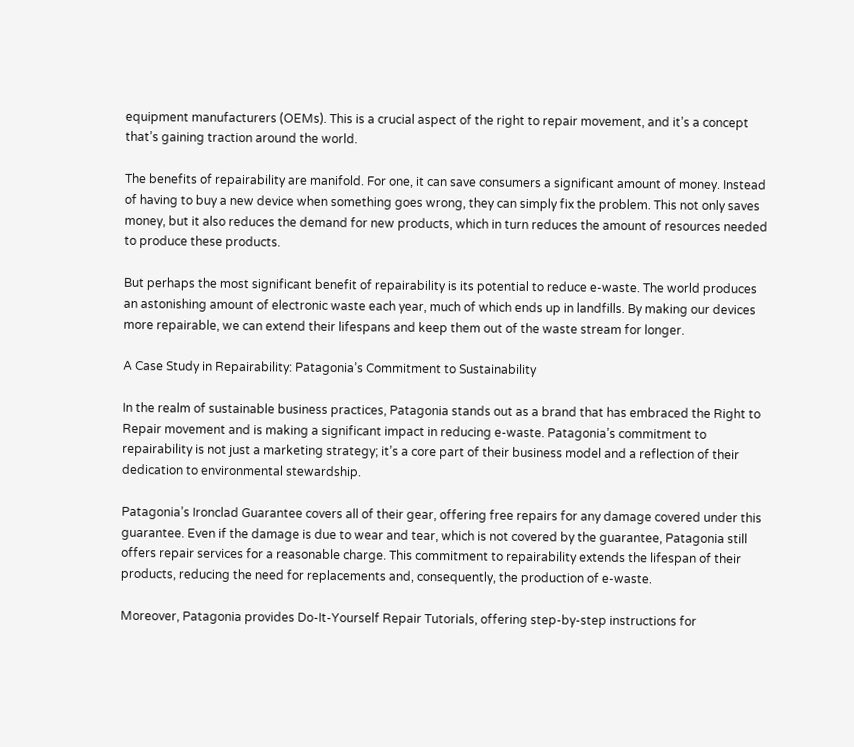equipment manufacturers (OEMs). This is a crucial aspect of the right to repair movement, and it’s a concept that’s gaining traction around the world.

The benefits of repairability are manifold. For one, it can save consumers a significant amount of money. Instead of having to buy a new device when something goes wrong, they can simply fix the problem. This not only saves money, but it also reduces the demand for new products, which in turn reduces the amount of resources needed to produce these products.

But perhaps the most significant benefit of repairability is its potential to reduce e-waste. The world produces an astonishing amount of electronic waste each year, much of which ends up in landfills. By making our devices more repairable, we can extend their lifespans and keep them out of the waste stream for longer.

A Case Study in Repairability: Patagonia’s Commitment to Sustainability

In the realm of sustainable business practices, Patagonia stands out as a brand that has embraced the Right to Repair movement and is making a significant impact in reducing e-waste. Patagonia’s commitment to repairability is not just a marketing strategy; it’s a core part of their business model and a reflection of their dedication to environmental stewardship.

Patagonia’s Ironclad Guarantee covers all of their gear, offering free repairs for any damage covered under this guarantee. Even if the damage is due to wear and tear, which is not covered by the guarantee, Patagonia still offers repair services for a reasonable charge. This commitment to repairability extends the lifespan of their products, reducing the need for replacements and, consequently, the production of e-waste.

Moreover, Patagonia provides Do-It-Yourself Repair Tutorials, offering step-by-step instructions for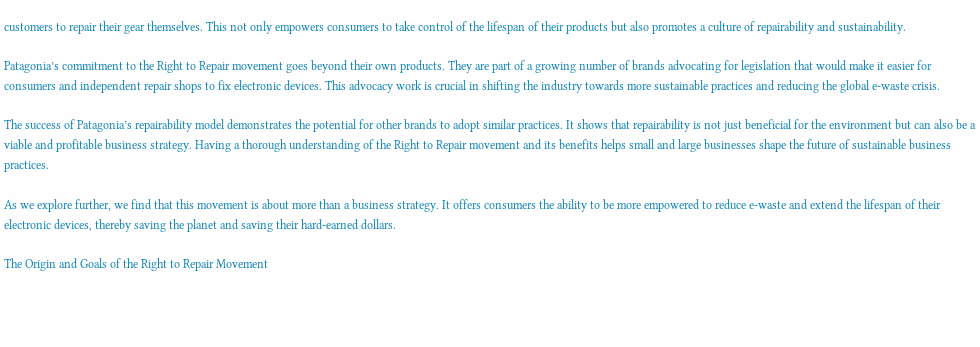customers to repair their gear themselves. This not only empowers consumers to take control of the lifespan of their products but also promotes a culture of repairability and sustainability.

Patagonia’s commitment to the Right to Repair movement goes beyond their own products. They are part of a growing number of brands advocating for legislation that would make it easier for consumers and independent repair shops to fix electronic devices. This advocacy work is crucial in shifting the industry towards more sustainable practices and reducing the global e-waste crisis.

The success of Patagonia’s repairability model demonstrates the potential for other brands to adopt similar practices. It shows that repairability is not just beneficial for the environment but can also be a viable and profitable business strategy. Having a thorough understanding of the Right to Repair movement and its benefits helps small and large businesses shape the future of sustainable business practices.

As we explore further, we find that this movement is about more than a business strategy. It offers consumers the ability to be more empowered to reduce e-waste and extend the lifespan of their electronic devices, thereby saving the planet and saving their hard-earned dollars.

The Origin and Goals of the Right to Repair Movement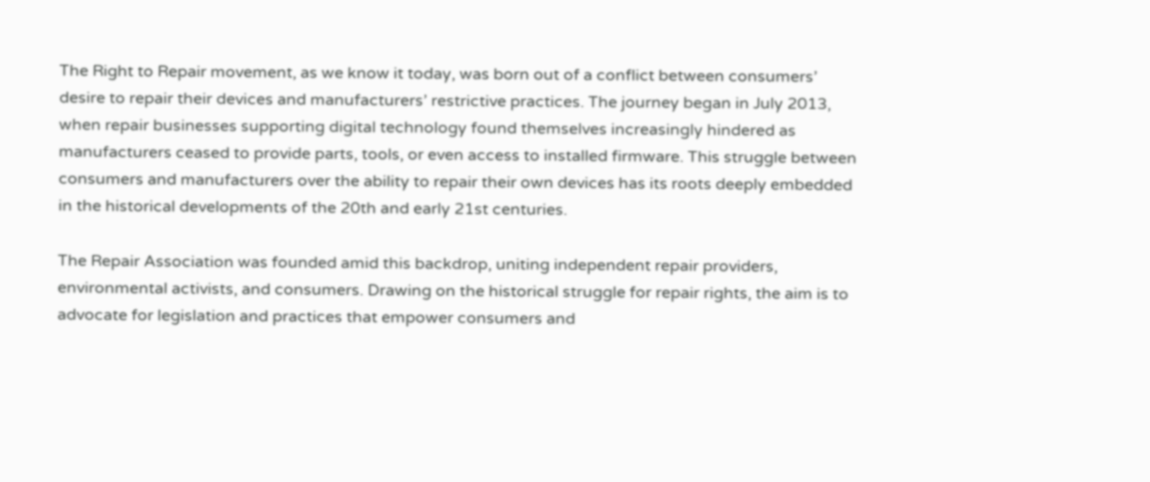The Right to Repair movement, as we know it today, was born out of a conflict between consumers’ desire to repair their devices and manufacturers’ restrictive practices. The journey began in July 2013, when repair businesses supporting digital technology found themselves increasingly hindered as manufacturers ceased to provide parts, tools, or even access to installed firmware. This struggle between consumers and manufacturers over the ability to repair their own devices has its roots deeply embedded in the historical developments of the 20th and early 21st centuries.

The Repair Association was founded amid this backdrop, uniting independent repair providers, environmental activists, and consumers. Drawing on the historical struggle for repair rights, the aim is to advocate for legislation and practices that empower consumers and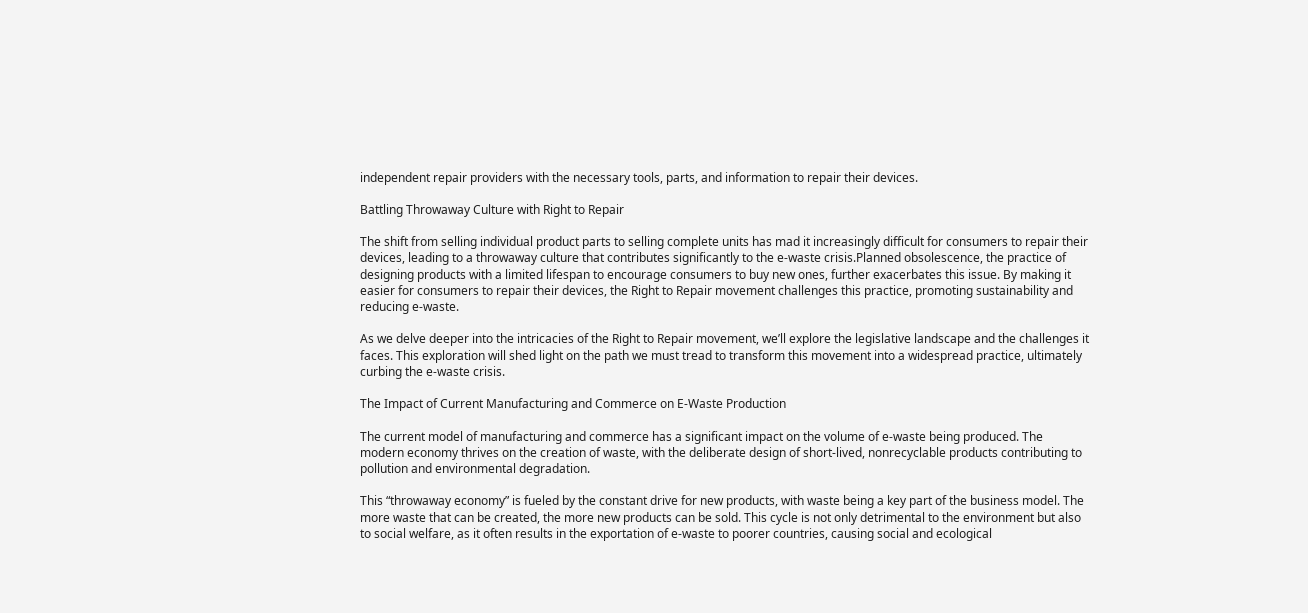independent repair providers with the necessary tools, parts, and information to repair their devices.

Battling Throwaway Culture with Right to Repair

The shift from selling individual product parts to selling complete units has mad it increasingly difficult for consumers to repair their devices, leading to a throwaway culture that contributes significantly to the e-waste crisis.Planned obsolescence, the practice of designing products with a limited lifespan to encourage consumers to buy new ones, further exacerbates this issue. By making it easier for consumers to repair their devices, the Right to Repair movement challenges this practice, promoting sustainability and reducing e-waste.

As we delve deeper into the intricacies of the Right to Repair movement, we’ll explore the legislative landscape and the challenges it faces. This exploration will shed light on the path we must tread to transform this movement into a widespread practice, ultimately curbing the e-waste crisis.

The Impact of Current Manufacturing and Commerce on E-Waste Production

The current model of manufacturing and commerce has a significant impact on the volume of e-waste being produced. The modern economy thrives on the creation of waste, with the deliberate design of short-lived, nonrecyclable products contributing to pollution and environmental degradation.

This “throwaway economy” is fueled by the constant drive for new products, with waste being a key part of the business model. The more waste that can be created, the more new products can be sold. This cycle is not only detrimental to the environment but also to social welfare, as it often results in the exportation of e-waste to poorer countries, causing social and ecological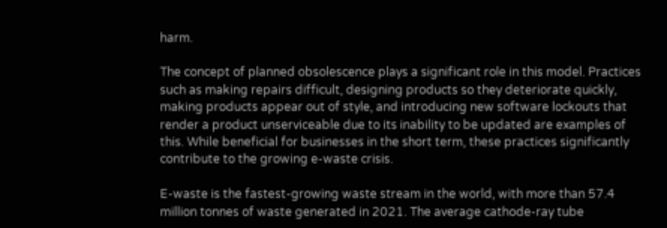harm.

The concept of planned obsolescence plays a significant role in this model. Practices such as making repairs difficult, designing products so they deteriorate quickly, making products appear out of style, and introducing new software lockouts that render a product unserviceable due to its inability to be updated are examples of this. While beneficial for businesses in the short term, these practices significantly contribute to the growing e-waste crisis.

E-waste is the fastest-growing waste stream in the world, with more than 57.4 million tonnes of waste generated in 2021. The average cathode-ray tube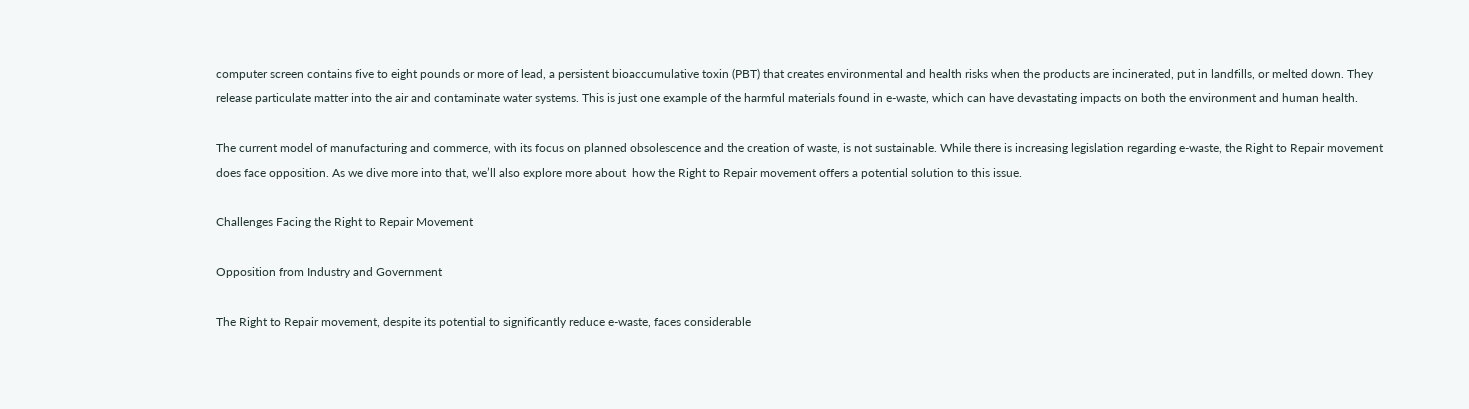computer screen contains five to eight pounds or more of lead, a persistent bioaccumulative toxin (PBT) that creates environmental and health risks when the products are incinerated, put in landfills, or melted down. They release particulate matter into the air and contaminate water systems. This is just one example of the harmful materials found in e-waste, which can have devastating impacts on both the environment and human health.

The current model of manufacturing and commerce, with its focus on planned obsolescence and the creation of waste, is not sustainable. While there is increasing legislation regarding e-waste, the Right to Repair movement does face opposition. As we dive more into that, we’ll also explore more about  how the Right to Repair movement offers a potential solution to this issue.

Challenges Facing the Right to Repair Movement

Opposition from Industry and Government

The Right to Repair movement, despite its potential to significantly reduce e-waste, faces considerable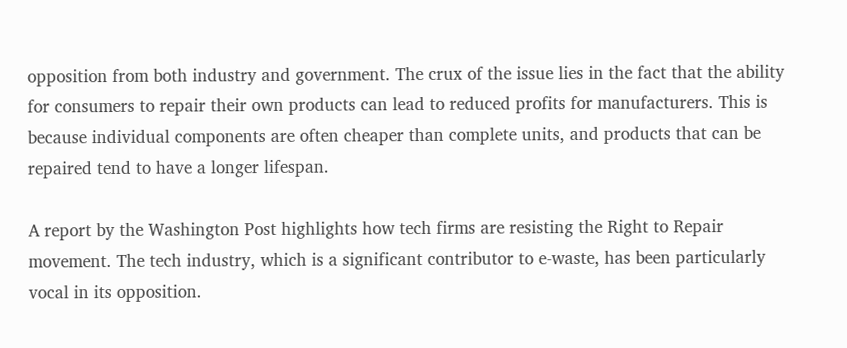opposition from both industry and government. The crux of the issue lies in the fact that the ability for consumers to repair their own products can lead to reduced profits for manufacturers. This is because individual components are often cheaper than complete units, and products that can be repaired tend to have a longer lifespan.

A report by the Washington Post highlights how tech firms are resisting the Right to Repair movement. The tech industry, which is a significant contributor to e-waste, has been particularly vocal in its opposition.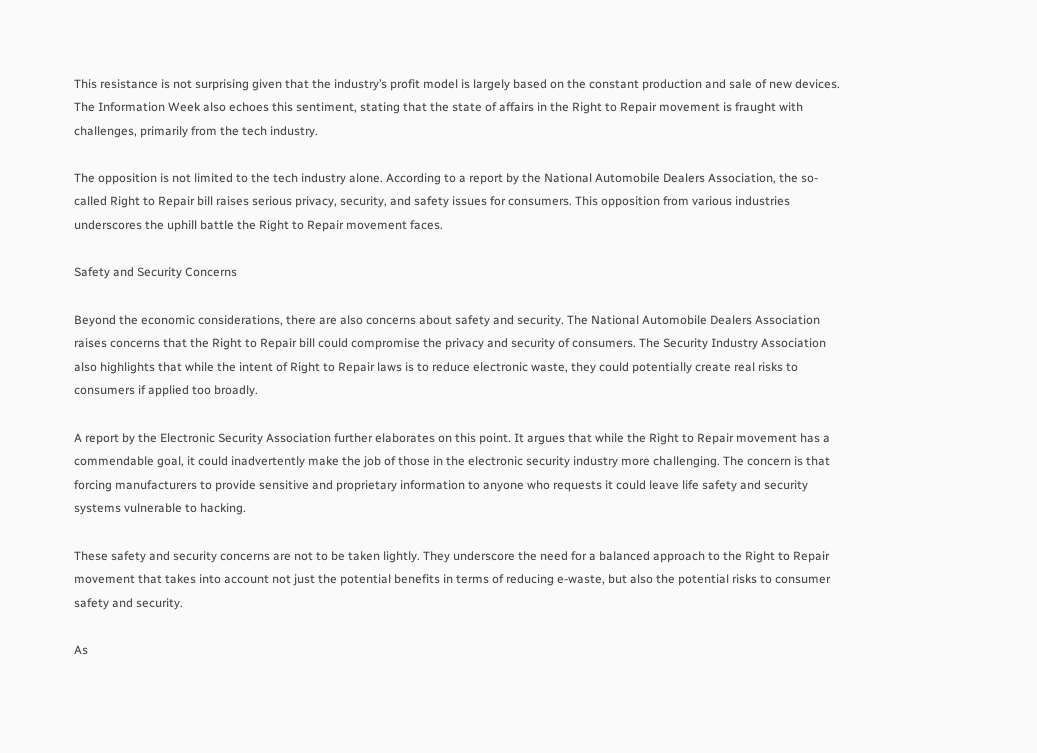This resistance is not surprising given that the industry’s profit model is largely based on the constant production and sale of new devices. The Information Week also echoes this sentiment, stating that the state of affairs in the Right to Repair movement is fraught with challenges, primarily from the tech industry.

The opposition is not limited to the tech industry alone. According to a report by the National Automobile Dealers Association, the so-called Right to Repair bill raises serious privacy, security, and safety issues for consumers. This opposition from various industries underscores the uphill battle the Right to Repair movement faces.

Safety and Security Concerns

Beyond the economic considerations, there are also concerns about safety and security. The National Automobile Dealers Association raises concerns that the Right to Repair bill could compromise the privacy and security of consumers. The Security Industry Association also highlights that while the intent of Right to Repair laws is to reduce electronic waste, they could potentially create real risks to consumers if applied too broadly.

A report by the Electronic Security Association further elaborates on this point. It argues that while the Right to Repair movement has a commendable goal, it could inadvertently make the job of those in the electronic security industry more challenging. The concern is that forcing manufacturers to provide sensitive and proprietary information to anyone who requests it could leave life safety and security systems vulnerable to hacking.

These safety and security concerns are not to be taken lightly. They underscore the need for a balanced approach to the Right to Repair movement that takes into account not just the potential benefits in terms of reducing e-waste, but also the potential risks to consumer safety and security.

As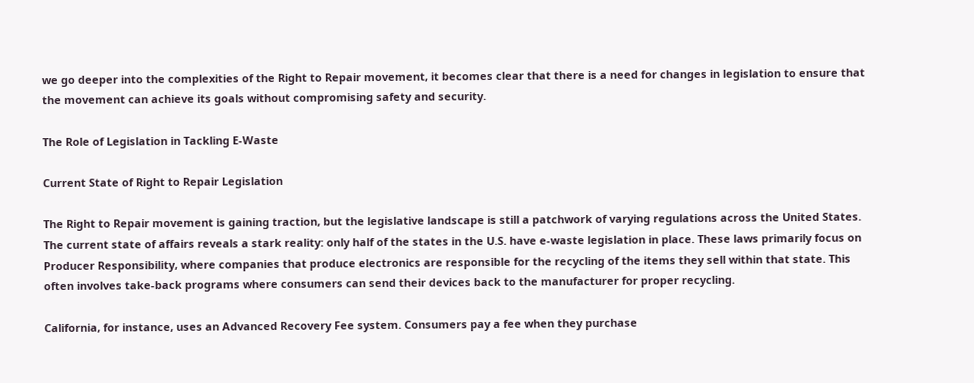we go deeper into the complexities of the Right to Repair movement, it becomes clear that there is a need for changes in legislation to ensure that the movement can achieve its goals without compromising safety and security.

The Role of Legislation in Tackling E-Waste

Current State of Right to Repair Legislation

The Right to Repair movement is gaining traction, but the legislative landscape is still a patchwork of varying regulations across the United States. The current state of affairs reveals a stark reality: only half of the states in the U.S. have e-waste legislation in place. These laws primarily focus on Producer Responsibility, where companies that produce electronics are responsible for the recycling of the items they sell within that state. This often involves take-back programs where consumers can send their devices back to the manufacturer for proper recycling.

California, for instance, uses an Advanced Recovery Fee system. Consumers pay a fee when they purchase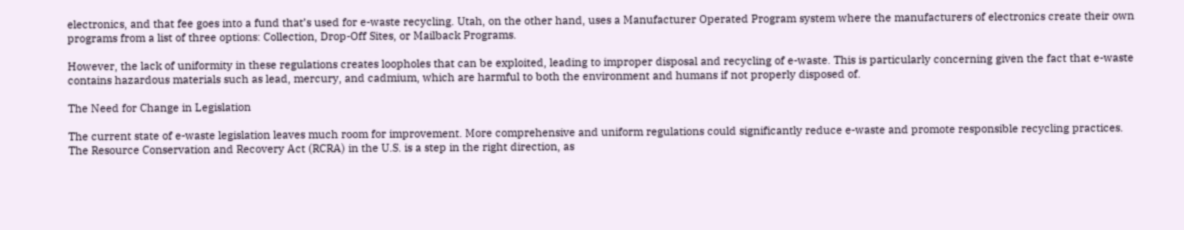electronics, and that fee goes into a fund that’s used for e-waste recycling. Utah, on the other hand, uses a Manufacturer Operated Program system where the manufacturers of electronics create their own programs from a list of three options: Collection, Drop-Off Sites, or Mailback Programs.

However, the lack of uniformity in these regulations creates loopholes that can be exploited, leading to improper disposal and recycling of e-waste. This is particularly concerning given the fact that e-waste contains hazardous materials such as lead, mercury, and cadmium, which are harmful to both the environment and humans if not properly disposed of.

The Need for Change in Legislation

The current state of e-waste legislation leaves much room for improvement. More comprehensive and uniform regulations could significantly reduce e-waste and promote responsible recycling practices. The Resource Conservation and Recovery Act (RCRA) in the U.S. is a step in the right direction, as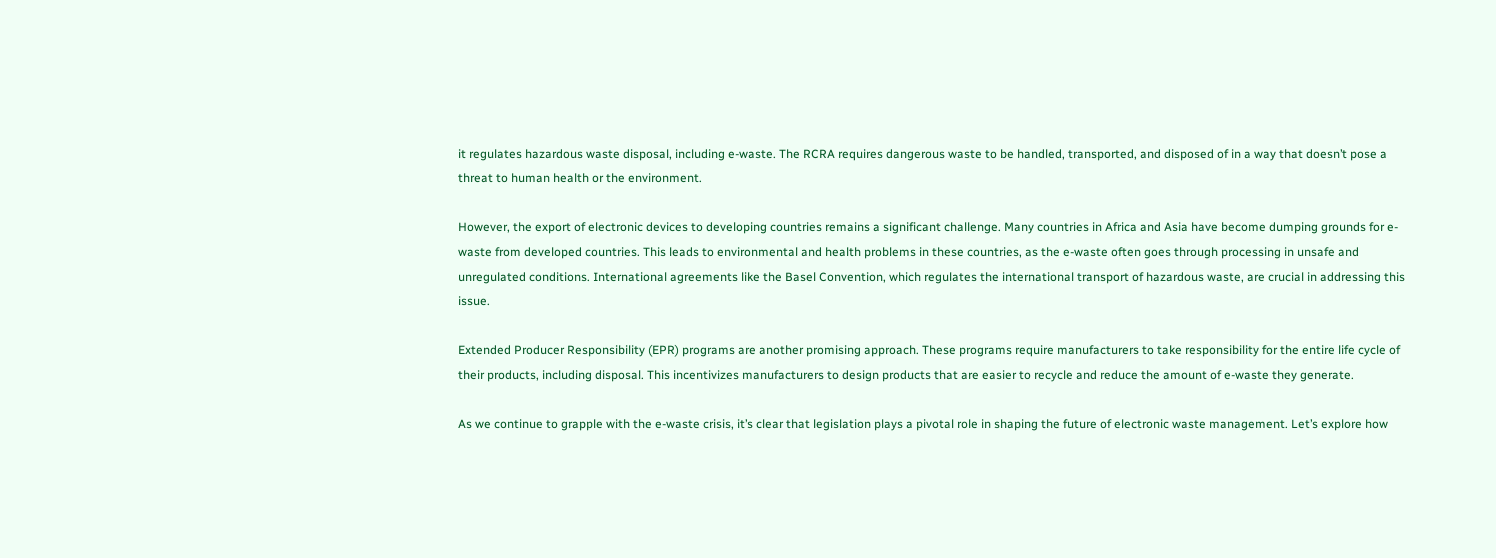it regulates hazardous waste disposal, including e-waste. The RCRA requires dangerous waste to be handled, transported, and disposed of in a way that doesn’t pose a threat to human health or the environment.

However, the export of electronic devices to developing countries remains a significant challenge. Many countries in Africa and Asia have become dumping grounds for e-waste from developed countries. This leads to environmental and health problems in these countries, as the e-waste often goes through processing in unsafe and unregulated conditions. International agreements like the Basel Convention, which regulates the international transport of hazardous waste, are crucial in addressing this issue.

Extended Producer Responsibility (EPR) programs are another promising approach. These programs require manufacturers to take responsibility for the entire life cycle of their products, including disposal. This incentivizes manufacturers to design products that are easier to recycle and reduce the amount of e-waste they generate.

As we continue to grapple with the e-waste crisis, it’s clear that legislation plays a pivotal role in shaping the future of electronic waste management. Let’s explore how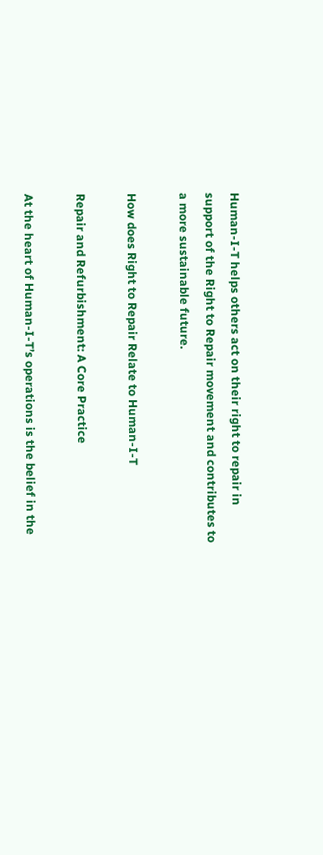Human-I-T helps others act on their right to repair in support of the Right to Repair movement and contributes to a more sustainable future.

How does Right to Repair Relate to Human-I-T

Repair and Refurbishment: A Core Practice

At the heart of Human-I-T’s operations is the belief in the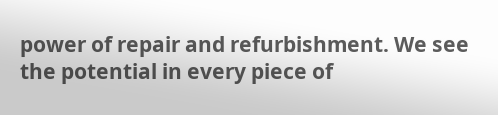power of repair and refurbishment. We see the potential in every piece of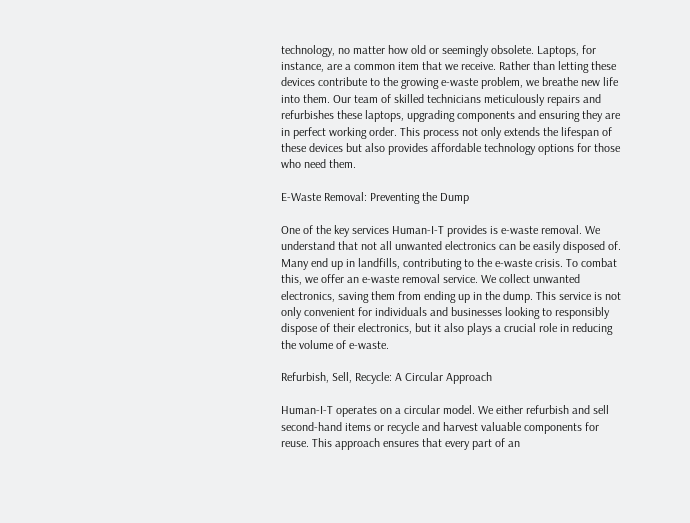technology, no matter how old or seemingly obsolete. Laptops, for instance, are a common item that we receive. Rather than letting these devices contribute to the growing e-waste problem, we breathe new life into them. Our team of skilled technicians meticulously repairs and refurbishes these laptops, upgrading components and ensuring they are in perfect working order. This process not only extends the lifespan of these devices but also provides affordable technology options for those who need them.

E-Waste Removal: Preventing the Dump

One of the key services Human-I-T provides is e-waste removal. We understand that not all unwanted electronics can be easily disposed of. Many end up in landfills, contributing to the e-waste crisis. To combat this, we offer an e-waste removal service. We collect unwanted electronics, saving them from ending up in the dump. This service is not only convenient for individuals and businesses looking to responsibly dispose of their electronics, but it also plays a crucial role in reducing the volume of e-waste.

Refurbish, Sell, Recycle: A Circular Approach

Human-I-T operates on a circular model. We either refurbish and sell second-hand items or recycle and harvest valuable components for reuse. This approach ensures that every part of an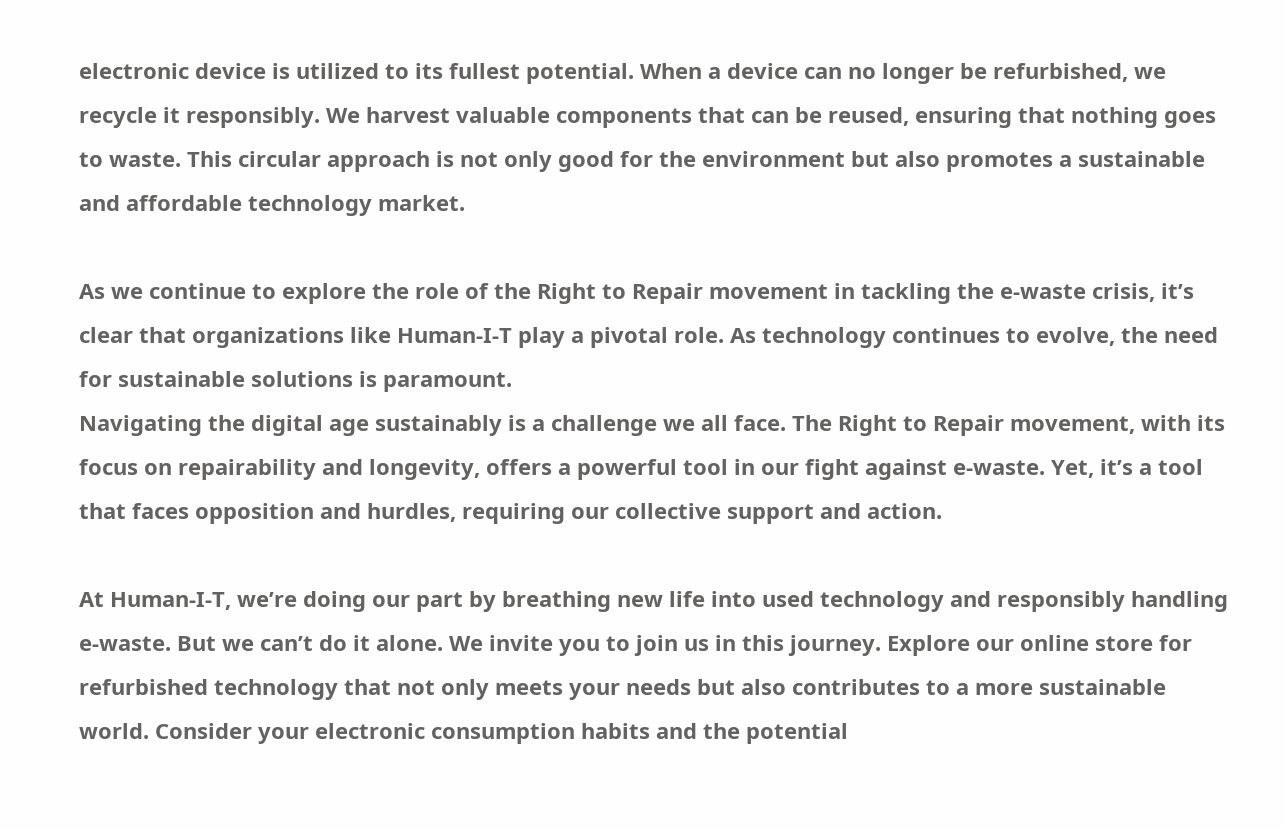electronic device is utilized to its fullest potential. When a device can no longer be refurbished, we recycle it responsibly. We harvest valuable components that can be reused, ensuring that nothing goes to waste. This circular approach is not only good for the environment but also promotes a sustainable and affordable technology market.

As we continue to explore the role of the Right to Repair movement in tackling the e-waste crisis, it’s clear that organizations like Human-I-T play a pivotal role. As technology continues to evolve, the need for sustainable solutions is paramount.
Navigating the digital age sustainably is a challenge we all face. The Right to Repair movement, with its focus on repairability and longevity, offers a powerful tool in our fight against e-waste. Yet, it’s a tool that faces opposition and hurdles, requiring our collective support and action.

At Human-I-T, we’re doing our part by breathing new life into used technology and responsibly handling e-waste. But we can’t do it alone. We invite you to join us in this journey. Explore our online store for refurbished technology that not only meets your needs but also contributes to a more sustainable world. Consider your electronic consumption habits and the potential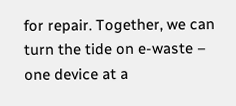for repair. Together, we can turn the tide on e-waste – one device at a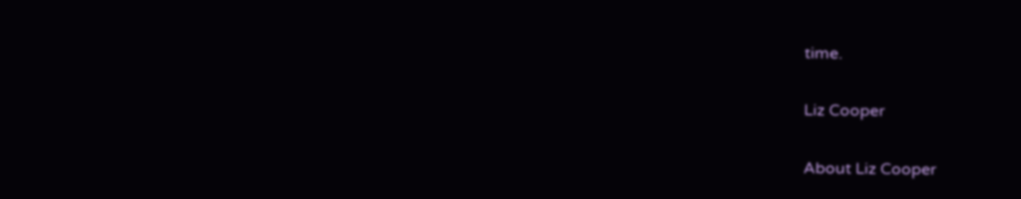time.

Liz Cooper

About Liz Cooper